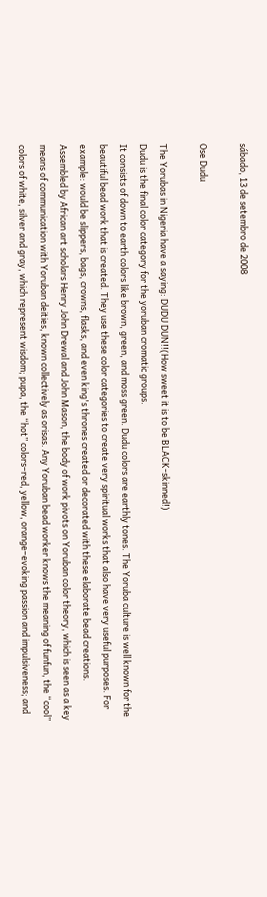sábado, 13 de setembro de 2008

Ose Dudu

The Yorubas in Nigeria have a saying: DUDU DUN!!(How sweet it is to be BLACK-skinned!)
Dudu is the final color category for the yoruban cromatic groups.
It consists of down to earth colors like brown, green, and moss green. Dudu colors are earthly tones. The Yoruba culture is well known for the beautiful bead work that is created. They use these color categories to create very spiritual works that also have very useful purposes. For example: would be slippers, bags, crowns, flasks, and even king's thrones created or decorated with these elaborate bead creations.
Assembled by African art scholars Henry John Drewal and John Mason, the body of work pivots on Yoruban color theory, which is seen as a key means of communication with Yoruban deities, known collectively as orisas. Any Yoruban bead worker knows the meaning of funfun, the “cool” colors of white, silver and gray, which represent wisdom; pupa, the “hot” colors–red, yellow, orange–evoking passion and impulsiveness; and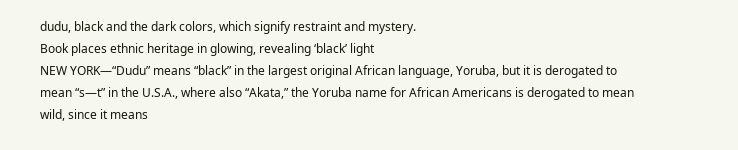dudu, black and the dark colors, which signify restraint and mystery.
Book places ethnic heritage in glowing, revealing ‘black’ light
NEW YORK—“Dudu” means “black” in the largest original African language, Yoruba, but it is derogated to mean “s—t” in the U.S.A., where also “Akata,” the Yoruba name for African Americans is derogated to mean wild, since it means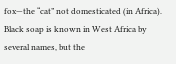fox—the “cat” not domesticated (in Africa).
Black soap is known in West Africa by several names, but the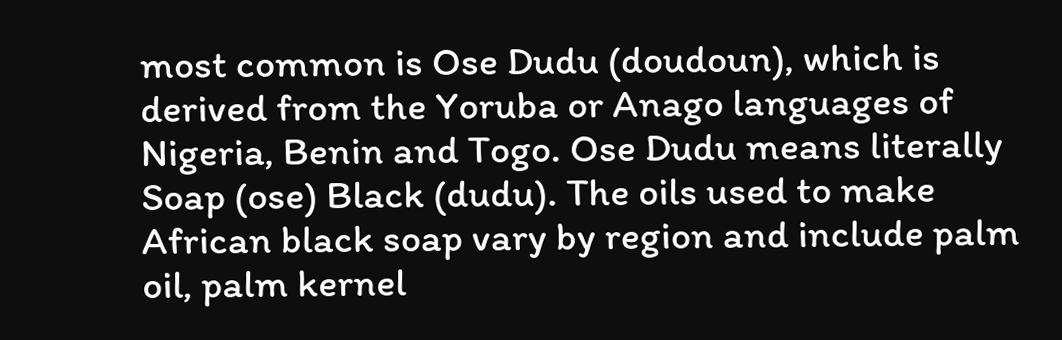most common is Ose Dudu (doudoun), which is derived from the Yoruba or Anago languages of Nigeria, Benin and Togo. Ose Dudu means literally Soap (ose) Black (dudu). The oils used to make African black soap vary by region and include palm oil, palm kernel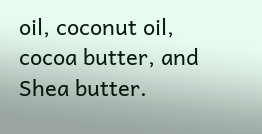oil, coconut oil, cocoa butter, and Shea butter.